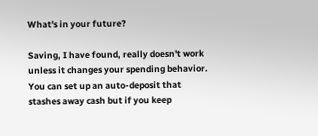What's in your future?

Saving, I have found, really doesn't work unless it changes your spending behavior. You can set up an auto-deposit that stashes away cash but if you keep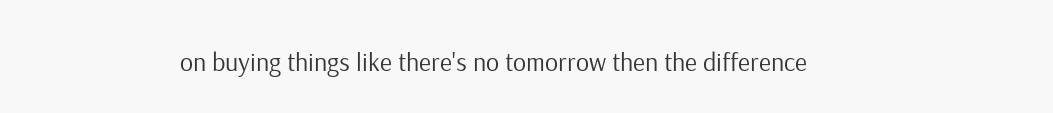on buying things like there's no tomorrow then the difference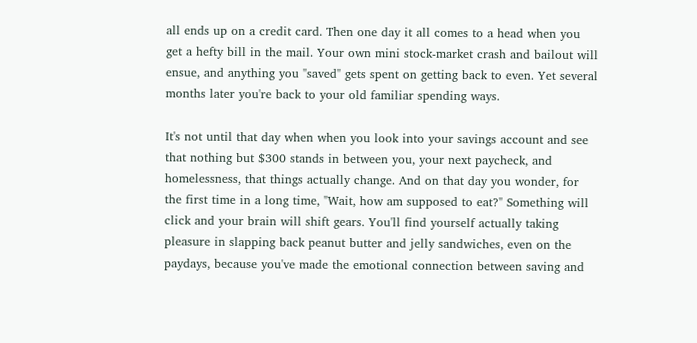all ends up on a credit card. Then one day it all comes to a head when you get a hefty bill in the mail. Your own mini stock-market crash and bailout will ensue, and anything you "saved" gets spent on getting back to even. Yet several months later you're back to your old familiar spending ways.

It's not until that day when when you look into your savings account and see that nothing but $300 stands in between you, your next paycheck, and homelessness, that things actually change. And on that day you wonder, for the first time in a long time, "Wait, how am supposed to eat?" Something will click and your brain will shift gears. You'll find yourself actually taking pleasure in slapping back peanut butter and jelly sandwiches, even on the paydays, because you've made the emotional connection between saving and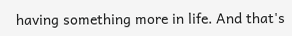having something more in life. And that's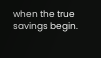when the true savings begin.